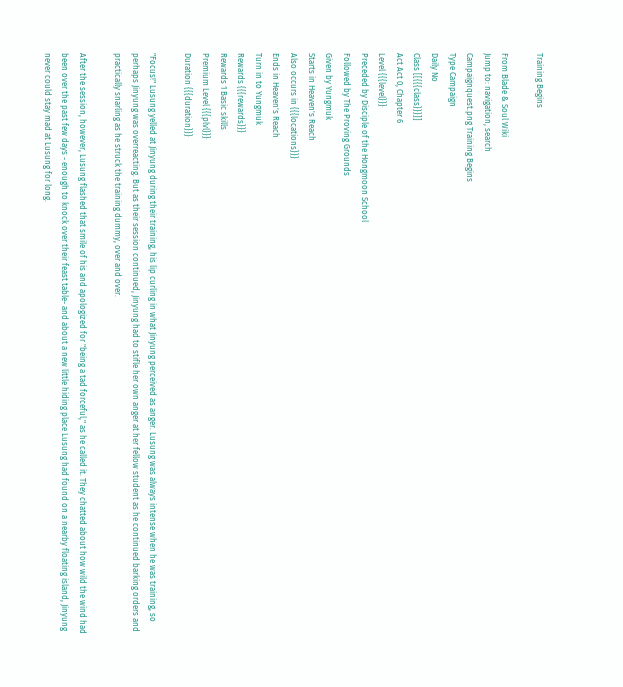Training Begins

From Blade & Soul Wiki
Jump to: navigation, search
Campaignquest.png Training Begins
Type Campaign
Daily No
Class [[{{{class}}}]]
Act Act 0, Chapter 6
Level {{{level}}}
Preceded by Disciple of the Hongmoon School
Followed by The Proving Grounds
Given by Yungmuk
Starts in Heaven's Reach
Also occurs in {{{locations}}}
Ends in Heaven's Reach
Turn in to Yungmuk
Rewards {{{rewards}}}
Rewards 1 Basic skills
Premium Level {{{plvl}}}
Duration {{{duration}}}

"Focus!" Lusung yelled at Jinyung during their training, his lip curling in what Jinyung perceived as anger. Lusung was always intense when he was training, so perhaps Jinyung was overreacting. But as their session continued, Jinyung had to stifle her own anger at her fellow student as he continued barking orders and practically snarling as he struck the training dummy, over and over.

After the session, however, Lusung flashed that smile of his and apologized for "being a tad forceful," as he called it. They chatted about how wild the wind had been over the past few days - enough to knock over their feast table- and about a new little hiding place Lusung had found on a nearby floating island, Jinyung never could stay mad at Lusung for long.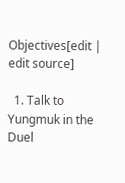Objectives[edit | edit source]

  1. Talk to Yungmuk in the Duel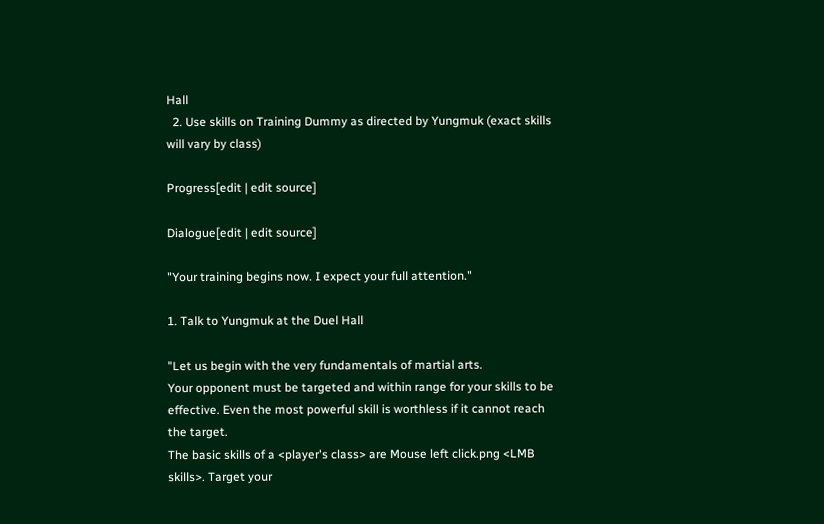Hall
  2. Use skills on Training Dummy as directed by Yungmuk (exact skills will vary by class)

Progress[edit | edit source]

Dialogue[edit | edit source]

"Your training begins now. I expect your full attention."

1. Talk to Yungmuk at the Duel Hall

"Let us begin with the very fundamentals of martial arts.
Your opponent must be targeted and within range for your skills to be effective. Even the most powerful skill is worthless if it cannot reach the target.
The basic skills of a <player's class> are Mouse left click.png <LMB skills>. Target your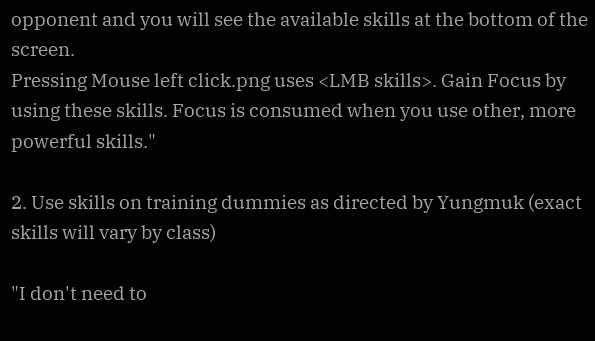opponent and you will see the available skills at the bottom of the screen.
Pressing Mouse left click.png uses <LMB skills>. Gain Focus by using these skills. Focus is consumed when you use other, more powerful skills."

2. Use skills on training dummies as directed by Yungmuk (exact skills will vary by class)

"I don't need to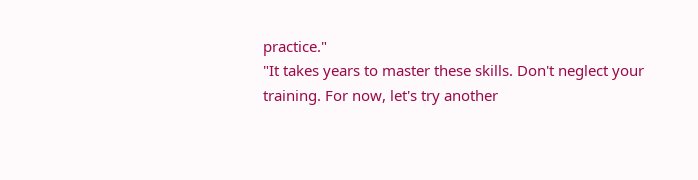practice."
"It takes years to master these skills. Don't neglect your training. For now, let's try another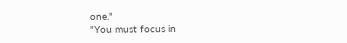one."
"You must focus in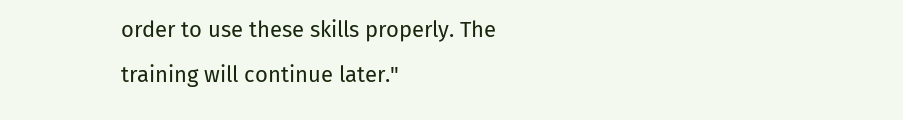order to use these skills properly. The training will continue later."